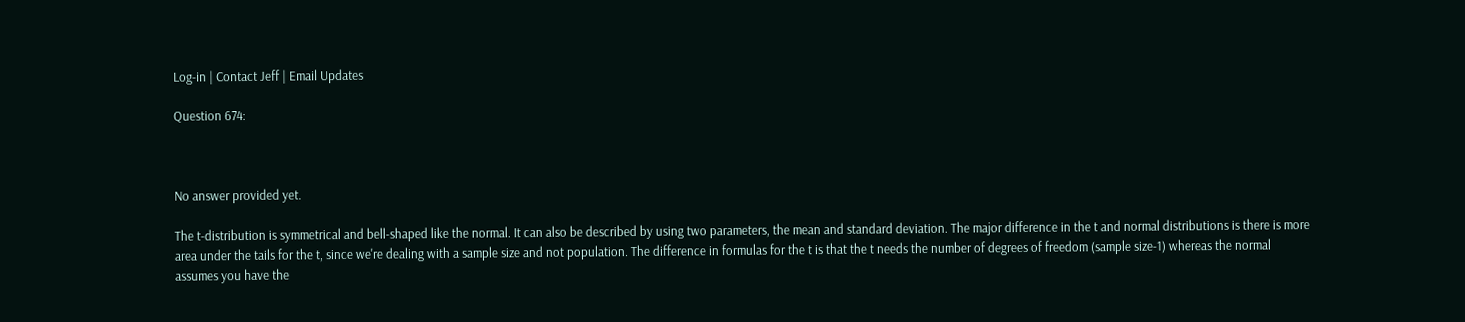Log-in | Contact Jeff | Email Updates

Question 674:



No answer provided yet.

The t-distribution is symmetrical and bell-shaped like the normal. It can also be described by using two parameters, the mean and standard deviation. The major difference in the t and normal distributions is there is more area under the tails for the t, since we're dealing with a sample size and not population. The difference in formulas for the t is that the t needs the number of degrees of freedom (sample size-1) whereas the normal assumes you have the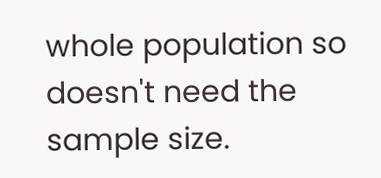whole population so doesn't need the sample size.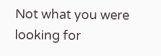Not what you were looking for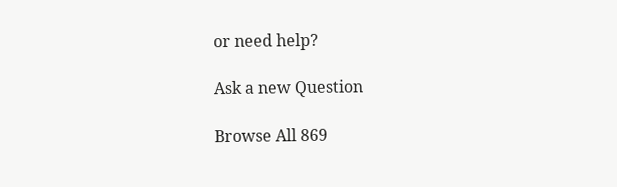or need help?

Ask a new Question

Browse All 869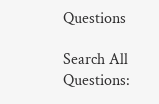Questions

Search All Questions: